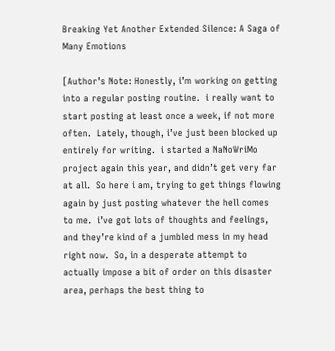Breaking Yet Another Extended Silence: A Saga of Many Emotions

[Author’s Note: Honestly, i’m working on getting into a regular posting routine.  i really want to start posting at least once a week, if not more often.  Lately, though, i’ve just been blocked up entirely for writing.  i started a NaNoWriMo project again this year, and didn’t get very far at all.  So here i am, trying to get things flowing again by just posting whatever the hell comes to me.  i’ve got lots of thoughts and feelings, and they’re kind of a jumbled mess in my head right now.  So, in a desperate attempt to actually impose a bit of order on this disaster area, perhaps the best thing to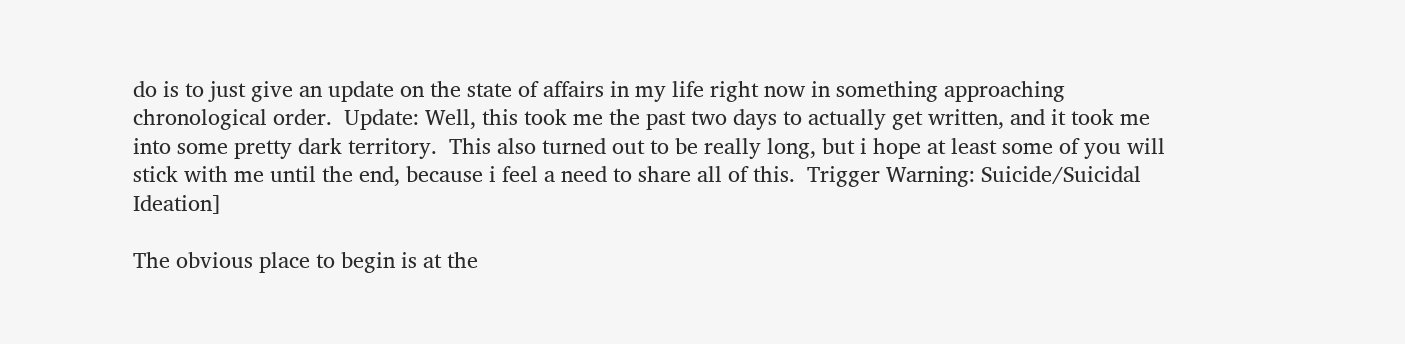do is to just give an update on the state of affairs in my life right now in something approaching chronological order.  Update: Well, this took me the past two days to actually get written, and it took me into some pretty dark territory.  This also turned out to be really long, but i hope at least some of you will stick with me until the end, because i feel a need to share all of this.  Trigger Warning: Suicide/Suicidal Ideation]

The obvious place to begin is at the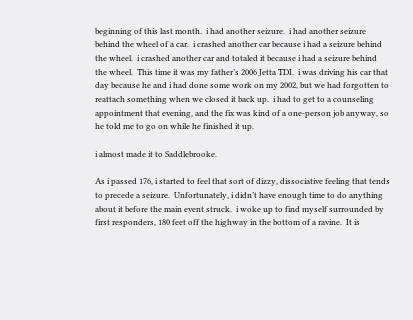beginning of this last month.  i had another seizure.  i had another seizure behind the wheel of a car.  i crashed another car because i had a seizure behind the wheel.  i crashed another car and totaled it because i had a seizure behind the wheel.  This time it was my father’s 2006 Jetta TDI.  i was driving his car that day because he and i had done some work on my 2002, but we had forgotten to reattach something when we closed it back up.  i had to get to a counseling appointment that evening, and the fix was kind of a one-person job anyway, so he told me to go on while he finished it up.

i almost made it to Saddlebrooke.

As i passed 176, i started to feel that sort of dizzy, dissociative feeling that tends to precede a seizure.  Unfortunately, i didn’t have enough time to do anything about it before the main event struck.  i woke up to find myself surrounded by first responders, 180 feet off the highway in the bottom of a ravine.  It is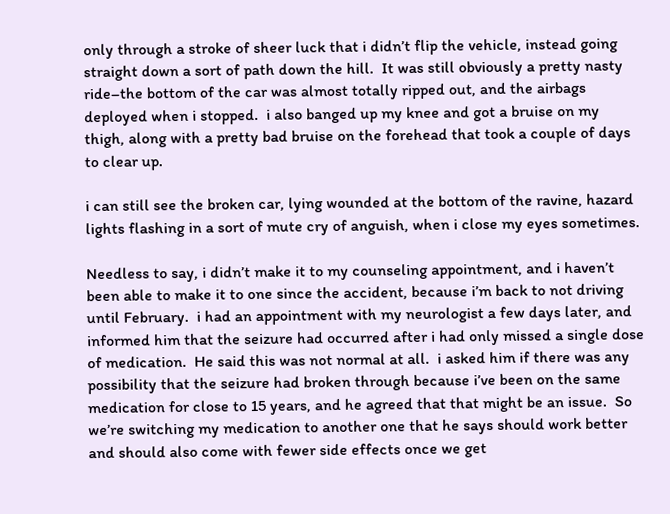only through a stroke of sheer luck that i didn’t flip the vehicle, instead going straight down a sort of path down the hill.  It was still obviously a pretty nasty ride–the bottom of the car was almost totally ripped out, and the airbags deployed when i stopped.  i also banged up my knee and got a bruise on my thigh, along with a pretty bad bruise on the forehead that took a couple of days to clear up.

i can still see the broken car, lying wounded at the bottom of the ravine, hazard lights flashing in a sort of mute cry of anguish, when i close my eyes sometimes.

Needless to say, i didn’t make it to my counseling appointment, and i haven’t been able to make it to one since the accident, because i’m back to not driving until February.  i had an appointment with my neurologist a few days later, and informed him that the seizure had occurred after i had only missed a single dose of medication.  He said this was not normal at all.  i asked him if there was any possibility that the seizure had broken through because i’ve been on the same medication for close to 15 years, and he agreed that that might be an issue.  So we’re switching my medication to another one that he says should work better and should also come with fewer side effects once we get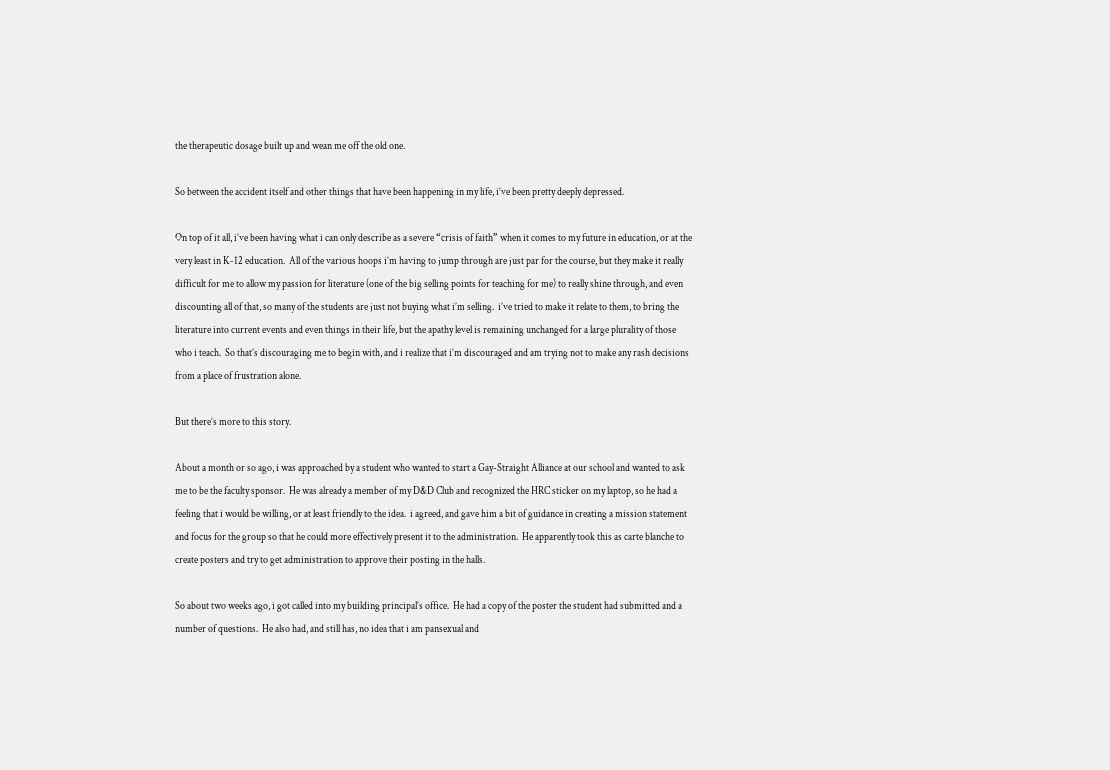the therapeutic dosage built up and wean me off the old one.

So between the accident itself and other things that have been happening in my life, i’ve been pretty deeply depressed.

On top of it all, i’ve been having what i can only describe as a severe “crisis of faith” when it comes to my future in education, or at the very least in K-12 education.  All of the various hoops i’m having to jump through are just par for the course, but they make it really difficult for me to allow my passion for literature (one of the big selling points for teaching for me) to really shine through, and even discounting all of that, so many of the students are just not buying what i’m selling.  i’ve tried to make it relate to them, to bring the literature into current events and even things in their life, but the apathy level is remaining unchanged for a large plurality of those who i teach.  So that’s discouraging me to begin with, and i realize that i’m discouraged and am trying not to make any rash decisions from a place of frustration alone.

But there’s more to this story.

About a month or so ago, i was approached by a student who wanted to start a Gay-Straight Alliance at our school and wanted to ask me to be the faculty sponsor.  He was already a member of my D&D Club and recognized the HRC sticker on my laptop, so he had a feeling that i would be willing, or at least friendly to the idea.  i agreed, and gave him a bit of guidance in creating a mission statement and focus for the group so that he could more effectively present it to the administration.  He apparently took this as carte blanche to create posters and try to get administration to approve their posting in the halls.

So about two weeks ago, i got called into my building principal’s office.  He had a copy of the poster the student had submitted and a number of questions.  He also had, and still has, no idea that i am pansexual and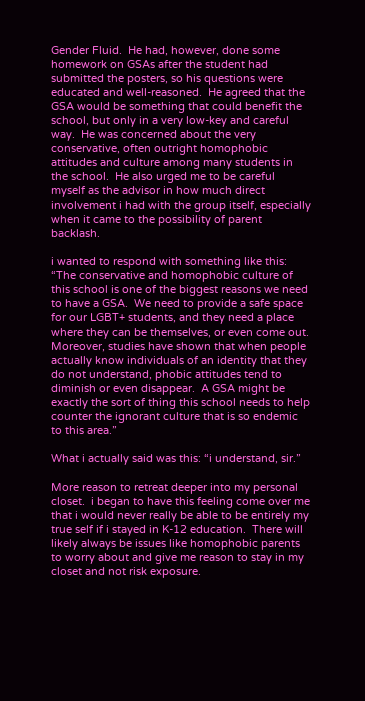Gender Fluid.  He had, however, done some homework on GSAs after the student had submitted the posters, so his questions were educated and well-reasoned.  He agreed that the GSA would be something that could benefit the school, but only in a very low-key and careful way.  He was concerned about the very conservative, often outright homophobic attitudes and culture among many students in the school.  He also urged me to be careful myself as the advisor in how much direct involvement i had with the group itself, especially when it came to the possibility of parent backlash.

i wanted to respond with something like this: “The conservative and homophobic culture of this school is one of the biggest reasons we need to have a GSA.  We need to provide a safe space for our LGBT+ students, and they need a place where they can be themselves, or even come out.  Moreover, studies have shown that when people actually know individuals of an identity that they do not understand, phobic attitudes tend to diminish or even disappear.  A GSA might be exactly the sort of thing this school needs to help counter the ignorant culture that is so endemic to this area.”

What i actually said was this: “i understand, sir.”

More reason to retreat deeper into my personal closet.  i began to have this feeling come over me that i would never really be able to be entirely my true self if i stayed in K-12 education.  There will likely always be issues like homophobic parents to worry about and give me reason to stay in my closet and not risk exposure.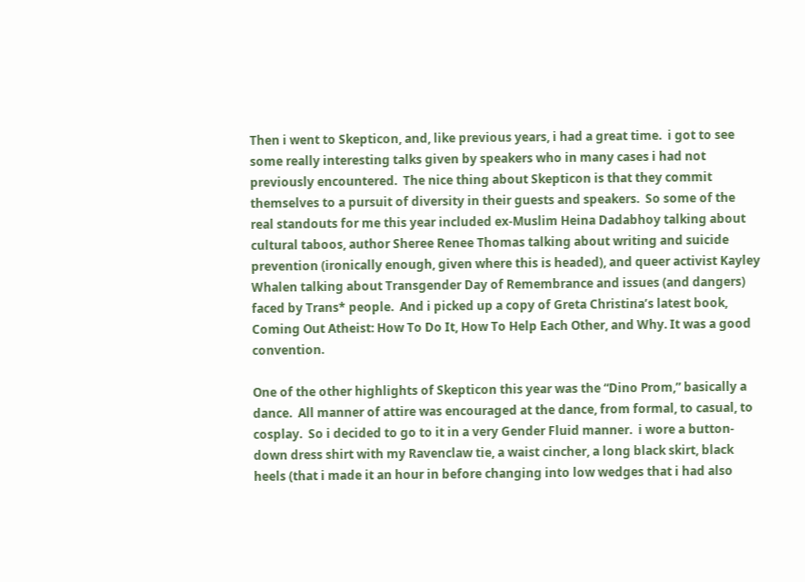Then i went to Skepticon, and, like previous years, i had a great time.  i got to see some really interesting talks given by speakers who in many cases i had not previously encountered.  The nice thing about Skepticon is that they commit themselves to a pursuit of diversity in their guests and speakers.  So some of the real standouts for me this year included ex-Muslim Heina Dadabhoy talking about cultural taboos, author Sheree Renee Thomas talking about writing and suicide prevention (ironically enough, given where this is headed), and queer activist Kayley Whalen talking about Transgender Day of Remembrance and issues (and dangers) faced by Trans* people.  And i picked up a copy of Greta Christina’s latest book, Coming Out Atheist: How To Do It, How To Help Each Other, and Why. It was a good convention.

One of the other highlights of Skepticon this year was the “Dino Prom,” basically a dance.  All manner of attire was encouraged at the dance, from formal, to casual, to cosplay.  So i decided to go to it in a very Gender Fluid manner.  i wore a button-down dress shirt with my Ravenclaw tie, a waist cincher, a long black skirt, black heels (that i made it an hour in before changing into low wedges that i had also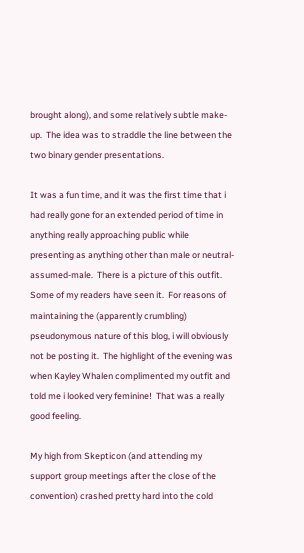brought along), and some relatively subtle make-up.  The idea was to straddle the line between the two binary gender presentations.

It was a fun time, and it was the first time that i had really gone for an extended period of time in anything really approaching public while presenting as anything other than male or neutral-assumed-male.  There is a picture of this outfit.  Some of my readers have seen it.  For reasons of maintaining the (apparently crumbling) pseudonymous nature of this blog, i will obviously not be posting it.  The highlight of the evening was when Kayley Whalen complimented my outfit and told me i looked very feminine!  That was a really good feeling.

My high from Skepticon (and attending my support group meetings after the close of the convention) crashed pretty hard into the cold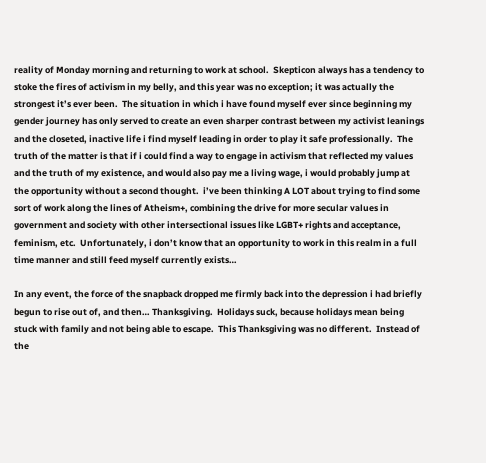reality of Monday morning and returning to work at school.  Skepticon always has a tendency to stoke the fires of activism in my belly, and this year was no exception; it was actually the strongest it’s ever been.  The situation in which i have found myself ever since beginning my gender journey has only served to create an even sharper contrast between my activist leanings and the closeted, inactive life i find myself leading in order to play it safe professionally.  The truth of the matter is that if i could find a way to engage in activism that reflected my values and the truth of my existence, and would also pay me a living wage, i would probably jump at the opportunity without a second thought.  i’ve been thinking A LOT about trying to find some sort of work along the lines of Atheism+, combining the drive for more secular values in government and society with other intersectional issues like LGBT+ rights and acceptance, feminism, etc.  Unfortunately, i don’t know that an opportunity to work in this realm in a full time manner and still feed myself currently exists…

In any event, the force of the snapback dropped me firmly back into the depression i had briefly begun to rise out of, and then… Thanksgiving.  Holidays suck, because holidays mean being stuck with family and not being able to escape.  This Thanksgiving was no different.  Instead of the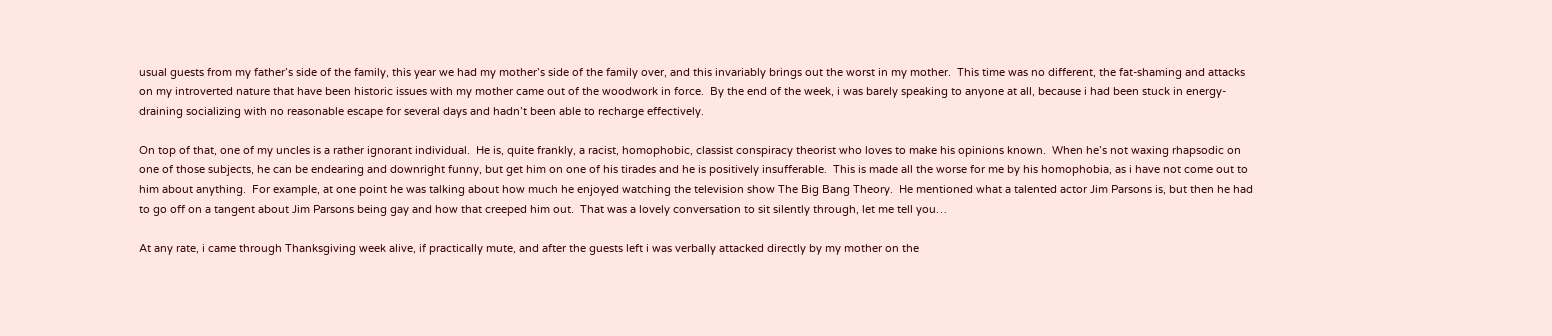usual guests from my father’s side of the family, this year we had my mother’s side of the family over, and this invariably brings out the worst in my mother.  This time was no different, the fat-shaming and attacks on my introverted nature that have been historic issues with my mother came out of the woodwork in force.  By the end of the week, i was barely speaking to anyone at all, because i had been stuck in energy-draining socializing with no reasonable escape for several days and hadn’t been able to recharge effectively.

On top of that, one of my uncles is a rather ignorant individual.  He is, quite frankly, a racist, homophobic, classist conspiracy theorist who loves to make his opinions known.  When he’s not waxing rhapsodic on one of those subjects, he can be endearing and downright funny, but get him on one of his tirades and he is positively insufferable.  This is made all the worse for me by his homophobia, as i have not come out to him about anything.  For example, at one point he was talking about how much he enjoyed watching the television show The Big Bang Theory.  He mentioned what a talented actor Jim Parsons is, but then he had to go off on a tangent about Jim Parsons being gay and how that creeped him out.  That was a lovely conversation to sit silently through, let me tell you…

At any rate, i came through Thanksgiving week alive, if practically mute, and after the guests left i was verbally attacked directly by my mother on the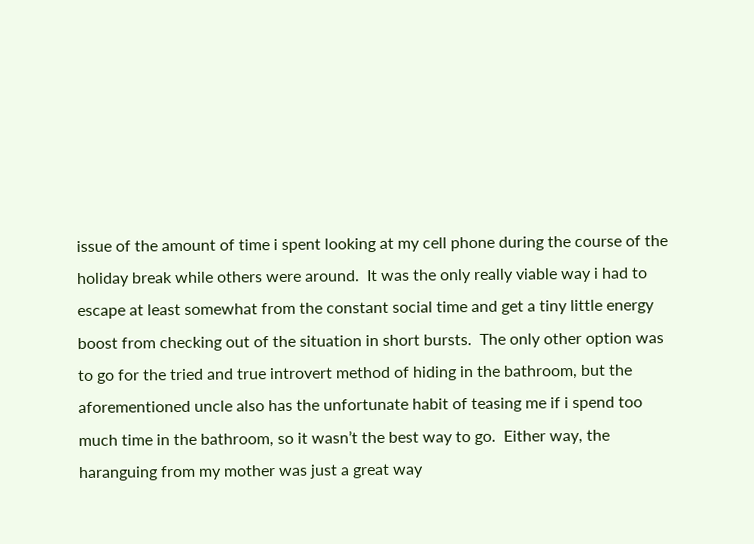issue of the amount of time i spent looking at my cell phone during the course of the holiday break while others were around.  It was the only really viable way i had to escape at least somewhat from the constant social time and get a tiny little energy boost from checking out of the situation in short bursts.  The only other option was to go for the tried and true introvert method of hiding in the bathroom, but the aforementioned uncle also has the unfortunate habit of teasing me if i spend too much time in the bathroom, so it wasn’t the best way to go.  Either way, the haranguing from my mother was just a great way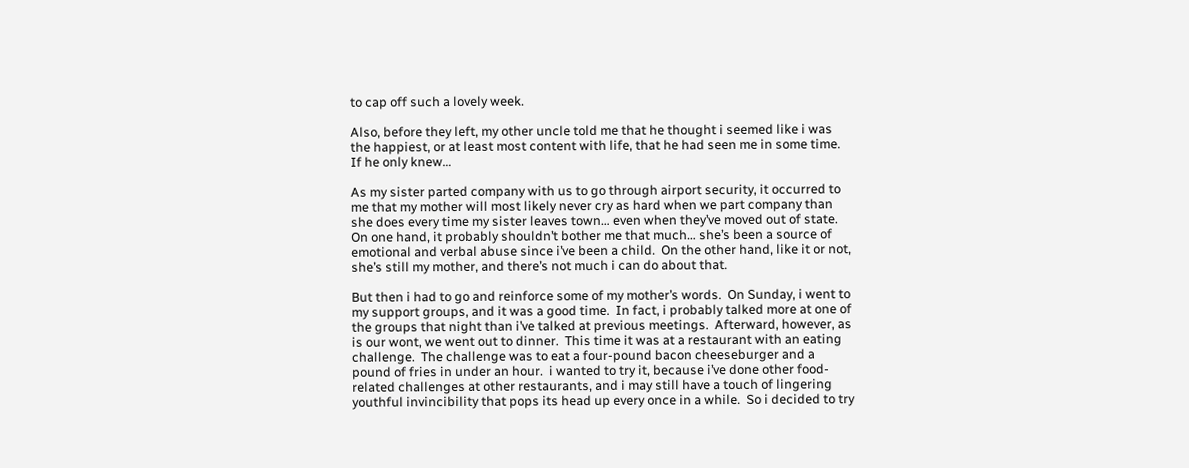to cap off such a lovely week.

Also, before they left, my other uncle told me that he thought i seemed like i was the happiest, or at least most content with life, that he had seen me in some time.  If he only knew…

As my sister parted company with us to go through airport security, it occurred to me that my mother will most likely never cry as hard when we part company than she does every time my sister leaves town… even when they’ve moved out of state.  On one hand, it probably shouldn’t bother me that much… she’s been a source of emotional and verbal abuse since i’ve been a child.  On the other hand, like it or not, she’s still my mother, and there’s not much i can do about that.

But then i had to go and reinforce some of my mother’s words.  On Sunday, i went to my support groups, and it was a good time.  In fact, i probably talked more at one of the groups that night than i’ve talked at previous meetings.  Afterward, however, as is our wont, we went out to dinner.  This time it was at a restaurant with an eating challenge.  The challenge was to eat a four-pound bacon cheeseburger and a pound of fries in under an hour.  i wanted to try it, because i’ve done other food-related challenges at other restaurants, and i may still have a touch of lingering youthful invincibility that pops its head up every once in a while.  So i decided to try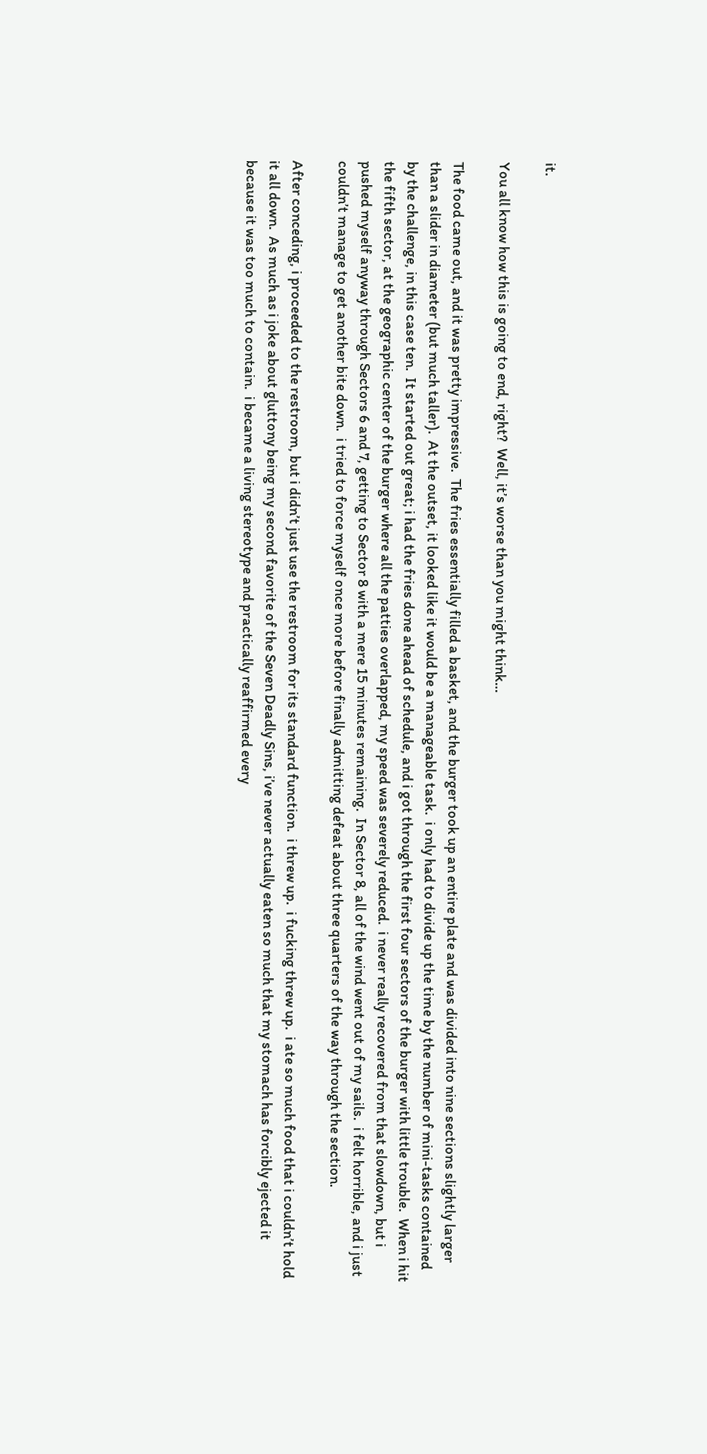it.

You all know how this is going to end, right?  Well, it’s worse than you might think…

The food came out, and it was pretty impressive.  The fries essentially filled a basket, and the burger took up an entire plate and was divided into nine sections slightly larger than a slider in diameter (but much taller).  At the outset, it looked like it would be a manageable task.  i only had to divide up the time by the number of mini-tasks contained by the challenge, in this case ten.  It started out great; i had the fries done ahead of schedule, and i got through the first four sectors of the burger with little trouble.  When i hit the fifth sector, at the geographic center of the burger where all the patties overlapped, my speed was severely reduced.  i never really recovered from that slowdown, but i pushed myself anyway through Sectors 6 and 7, getting to Sector 8 with a mere 15 minutes remaining.  In Sector 8, all of the wind went out of my sails.  i felt horrible, and i just couldn’t manage to get another bite down.  i tried to force myself once more before finally admitting defeat about three quarters of the way through the section.

After conceding, i proceeded to the restroom, but i didn’t just use the restroom for its standard function.  i threw up.  i fucking threw up.  i ate so much food that i couldn’t hold it all down.  As much as i joke about gluttony being my second favorite of the Seven Deadly Sins, i’ve never actually eaten so much that my stomach has forcibly ejected it because it was too much to contain.  i became a living stereotype and practically reaffirmed every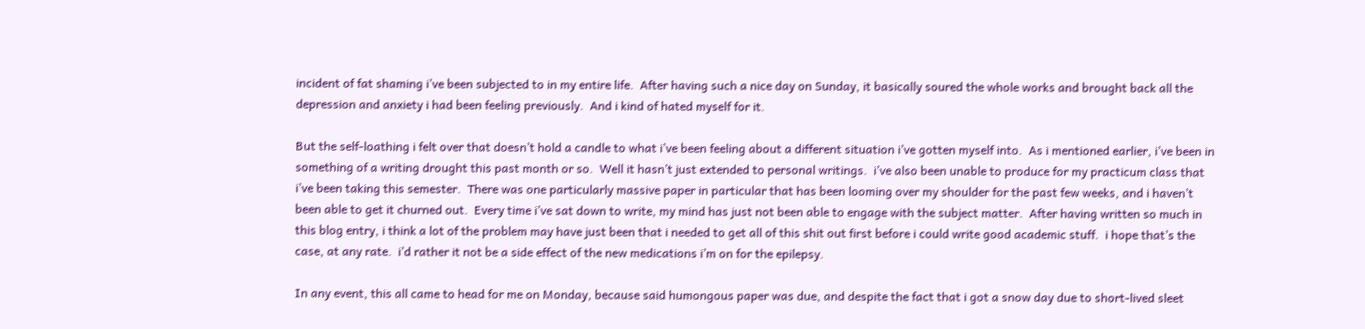incident of fat shaming i’ve been subjected to in my entire life.  After having such a nice day on Sunday, it basically soured the whole works and brought back all the depression and anxiety i had been feeling previously.  And i kind of hated myself for it.

But the self-loathing i felt over that doesn’t hold a candle to what i’ve been feeling about a different situation i’ve gotten myself into.  As i mentioned earlier, i’ve been in something of a writing drought this past month or so.  Well it hasn’t just extended to personal writings.  i’ve also been unable to produce for my practicum class that i’ve been taking this semester.  There was one particularly massive paper in particular that has been looming over my shoulder for the past few weeks, and i haven’t been able to get it churned out.  Every time i’ve sat down to write, my mind has just not been able to engage with the subject matter.  After having written so much in this blog entry, i think a lot of the problem may have just been that i needed to get all of this shit out first before i could write good academic stuff.  i hope that’s the case, at any rate.  i’d rather it not be a side effect of the new medications i’m on for the epilepsy.

In any event, this all came to head for me on Monday, because said humongous paper was due, and despite the fact that i got a snow day due to short-lived sleet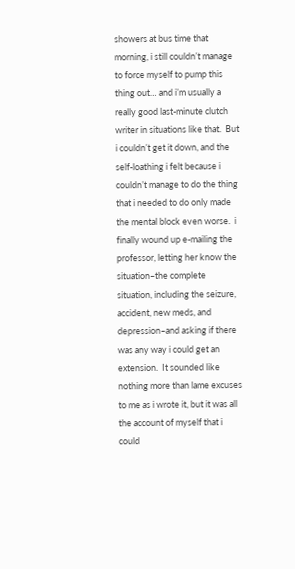showers at bus time that morning, i still couldn’t manage to force myself to pump this thing out… and i’m usually a really good last-minute clutch writer in situations like that.  But i couldn’t get it down, and the self-loathing i felt because i couldn’t manage to do the thing that i needed to do only made the mental block even worse.  i finally wound up e-mailing the professor, letting her know the situation–the complete situation, including the seizure, accident, new meds, and depression–and asking if there was any way i could get an extension.  It sounded like nothing more than lame excuses to me as i wrote it, but it was all the account of myself that i could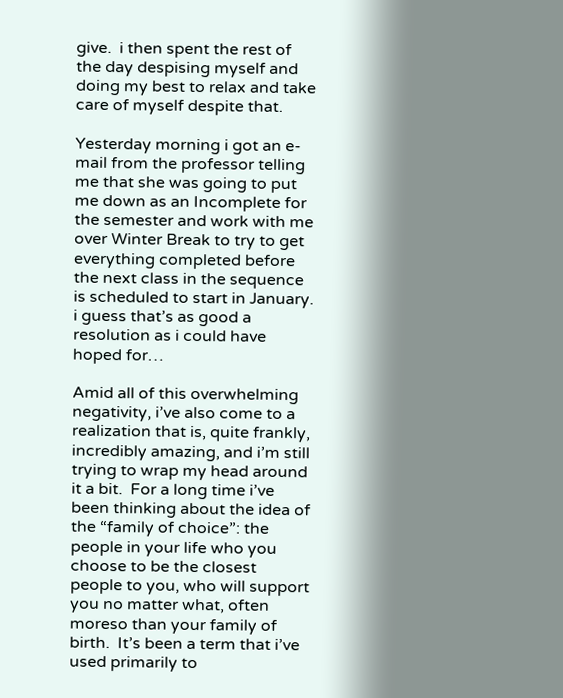give.  i then spent the rest of the day despising myself and doing my best to relax and take care of myself despite that.

Yesterday morning i got an e-mail from the professor telling me that she was going to put me down as an Incomplete for the semester and work with me over Winter Break to try to get everything completed before the next class in the sequence is scheduled to start in January.  i guess that’s as good a resolution as i could have hoped for…

Amid all of this overwhelming negativity, i’ve also come to a realization that is, quite frankly, incredibly amazing, and i’m still trying to wrap my head around it a bit.  For a long time i’ve been thinking about the idea of the “family of choice”: the people in your life who you choose to be the closest people to you, who will support you no matter what, often moreso than your family of birth.  It’s been a term that i’ve used primarily to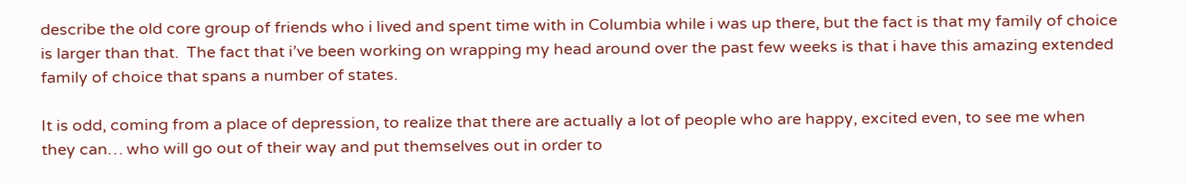describe the old core group of friends who i lived and spent time with in Columbia while i was up there, but the fact is that my family of choice is larger than that.  The fact that i’ve been working on wrapping my head around over the past few weeks is that i have this amazing extended family of choice that spans a number of states.

It is odd, coming from a place of depression, to realize that there are actually a lot of people who are happy, excited even, to see me when they can… who will go out of their way and put themselves out in order to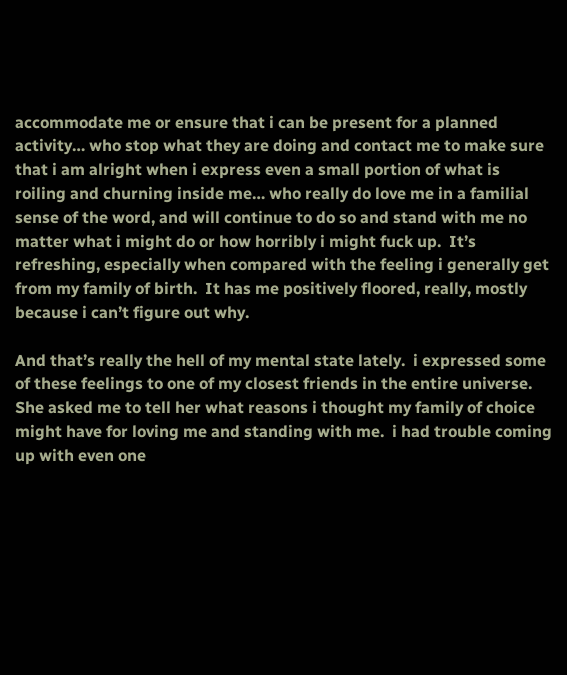accommodate me or ensure that i can be present for a planned activity… who stop what they are doing and contact me to make sure that i am alright when i express even a small portion of what is roiling and churning inside me… who really do love me in a familial sense of the word, and will continue to do so and stand with me no matter what i might do or how horribly i might fuck up.  It’s refreshing, especially when compared with the feeling i generally get from my family of birth.  It has me positively floored, really, mostly because i can’t figure out why.

And that’s really the hell of my mental state lately.  i expressed some of these feelings to one of my closest friends in the entire universe.  She asked me to tell her what reasons i thought my family of choice might have for loving me and standing with me.  i had trouble coming up with even one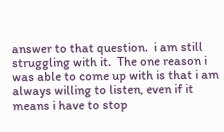answer to that question.  i am still struggling with it.  The one reason i was able to come up with is that i am always willing to listen, even if it means i have to stop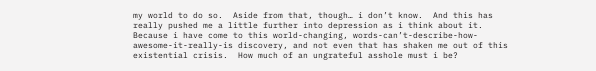my world to do so.  Aside from that, though… i don’t know.  And this has really pushed me a little further into depression as i think about it.  Because i have come to this world-changing, words-can’t-describe-how-awesome-it-really-is discovery, and not even that has shaken me out of this existential crisis.  How much of an ungrateful asshole must i be?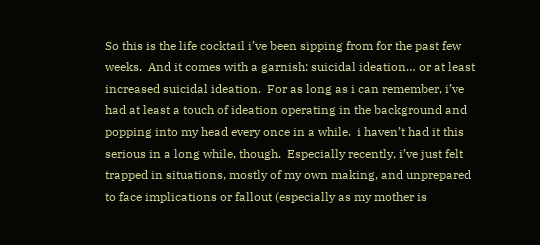So this is the life cocktail i’ve been sipping from for the past few weeks.  And it comes with a garnish: suicidal ideation… or at least increased suicidal ideation.  For as long as i can remember, i’ve had at least a touch of ideation operating in the background and popping into my head every once in a while.  i haven’t had it this serious in a long while, though.  Especially recently, i’ve just felt trapped in situations, mostly of my own making, and unprepared to face implications or fallout (especially as my mother is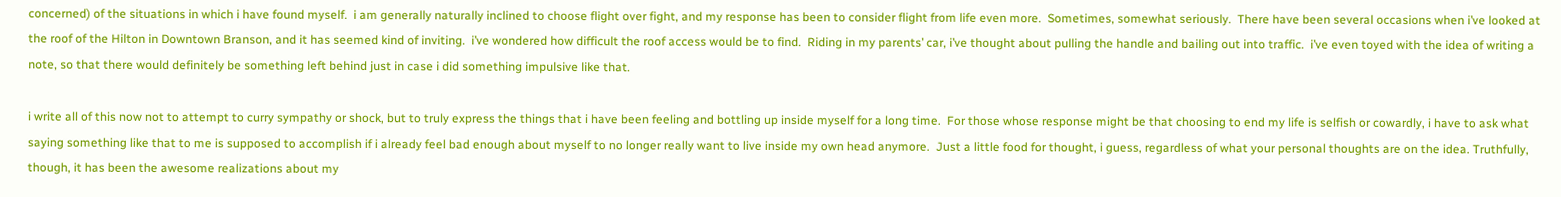concerned) of the situations in which i have found myself.  i am generally naturally inclined to choose flight over fight, and my response has been to consider flight from life even more.  Sometimes, somewhat seriously.  There have been several occasions when i’ve looked at the roof of the Hilton in Downtown Branson, and it has seemed kind of inviting.  i’ve wondered how difficult the roof access would be to find.  Riding in my parents’ car, i’ve thought about pulling the handle and bailing out into traffic.  i’ve even toyed with the idea of writing a note, so that there would definitely be something left behind just in case i did something impulsive like that.

i write all of this now not to attempt to curry sympathy or shock, but to truly express the things that i have been feeling and bottling up inside myself for a long time.  For those whose response might be that choosing to end my life is selfish or cowardly, i have to ask what saying something like that to me is supposed to accomplish if i already feel bad enough about myself to no longer really want to live inside my own head anymore.  Just a little food for thought, i guess, regardless of what your personal thoughts are on the idea. Truthfully, though, it has been the awesome realizations about my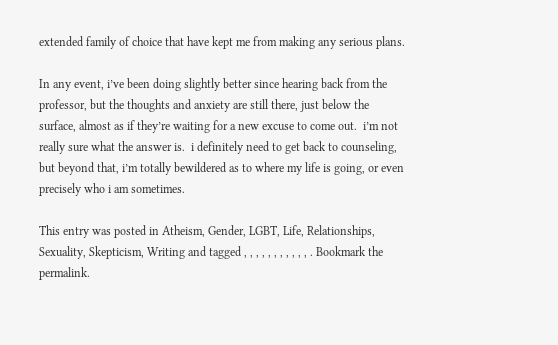extended family of choice that have kept me from making any serious plans.

In any event, i’ve been doing slightly better since hearing back from the professor, but the thoughts and anxiety are still there, just below the surface, almost as if they’re waiting for a new excuse to come out.  i’m not really sure what the answer is.  i definitely need to get back to counseling, but beyond that, i’m totally bewildered as to where my life is going, or even precisely who i am sometimes.

This entry was posted in Atheism, Gender, LGBT, Life, Relationships, Sexuality, Skepticism, Writing and tagged , , , , , , , , , , , . Bookmark the permalink.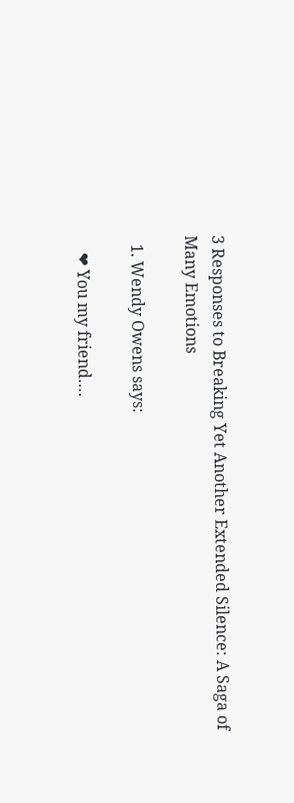3 Responses to Breaking Yet Another Extended Silence: A Saga of Many Emotions

  1. Wendy Owens says:

    ❤ You my friend….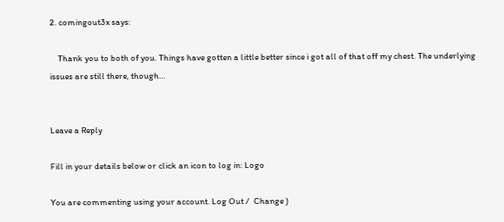2. comingout3x says:

    Thank you to both of you. Things have gotten a little better since i got all of that off my chest. The underlying issues are still there, though…


Leave a Reply

Fill in your details below or click an icon to log in: Logo

You are commenting using your account. Log Out /  Change )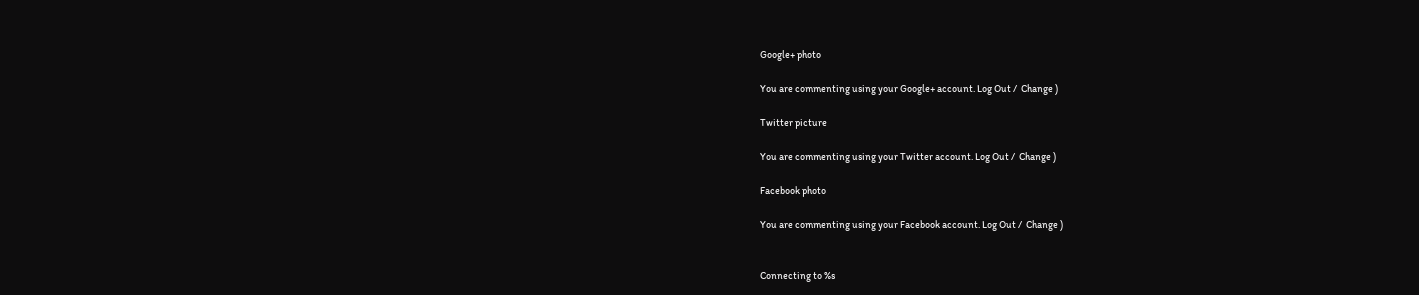Google+ photo

You are commenting using your Google+ account. Log Out /  Change )

Twitter picture

You are commenting using your Twitter account. Log Out /  Change )

Facebook photo

You are commenting using your Facebook account. Log Out /  Change )


Connecting to %s